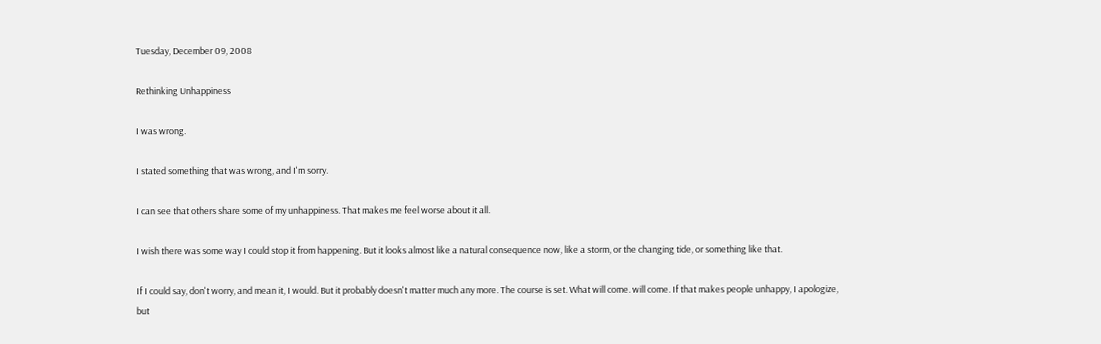Tuesday, December 09, 2008

Rethinking Unhappiness

I was wrong.

I stated something that was wrong, and I'm sorry.

I can see that others share some of my unhappiness. That makes me feel worse about it all.

I wish there was some way I could stop it from happening. But it looks almost like a natural consequence now, like a storm, or the changing tide, or something like that.

If I could say, don't worry, and mean it, I would. But it probably doesn't matter much any more. The course is set. What will come. will come. If that makes people unhappy, I apologize, but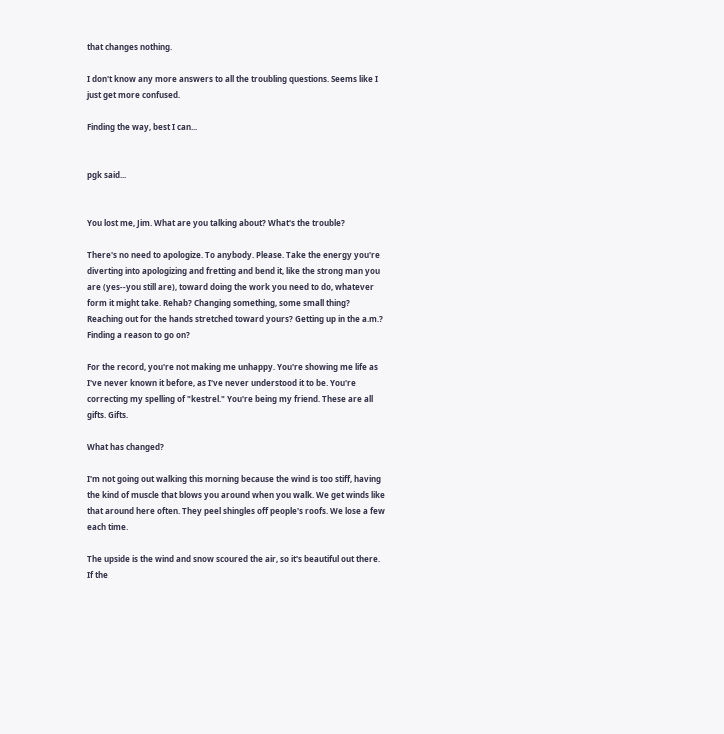that changes nothing.

I don't know any more answers to all the troubling questions. Seems like I just get more confused.

Finding the way, best I can...


pgk said...


You lost me, Jim. What are you talking about? What's the trouble?

There's no need to apologize. To anybody. Please. Take the energy you're diverting into apologizing and fretting and bend it, like the strong man you are (yes--you still are), toward doing the work you need to do, whatever form it might take. Rehab? Changing something, some small thing? Reaching out for the hands stretched toward yours? Getting up in the a.m.? Finding a reason to go on?

For the record, you're not making me unhappy. You're showing me life as I've never known it before, as I've never understood it to be. You're correcting my spelling of "kestrel." You're being my friend. These are all gifts. Gifts.

What has changed?

I'm not going out walking this morning because the wind is too stiff, having the kind of muscle that blows you around when you walk. We get winds like that around here often. They peel shingles off people's roofs. We lose a few each time.

The upside is the wind and snow scoured the air, so it's beautiful out there. If the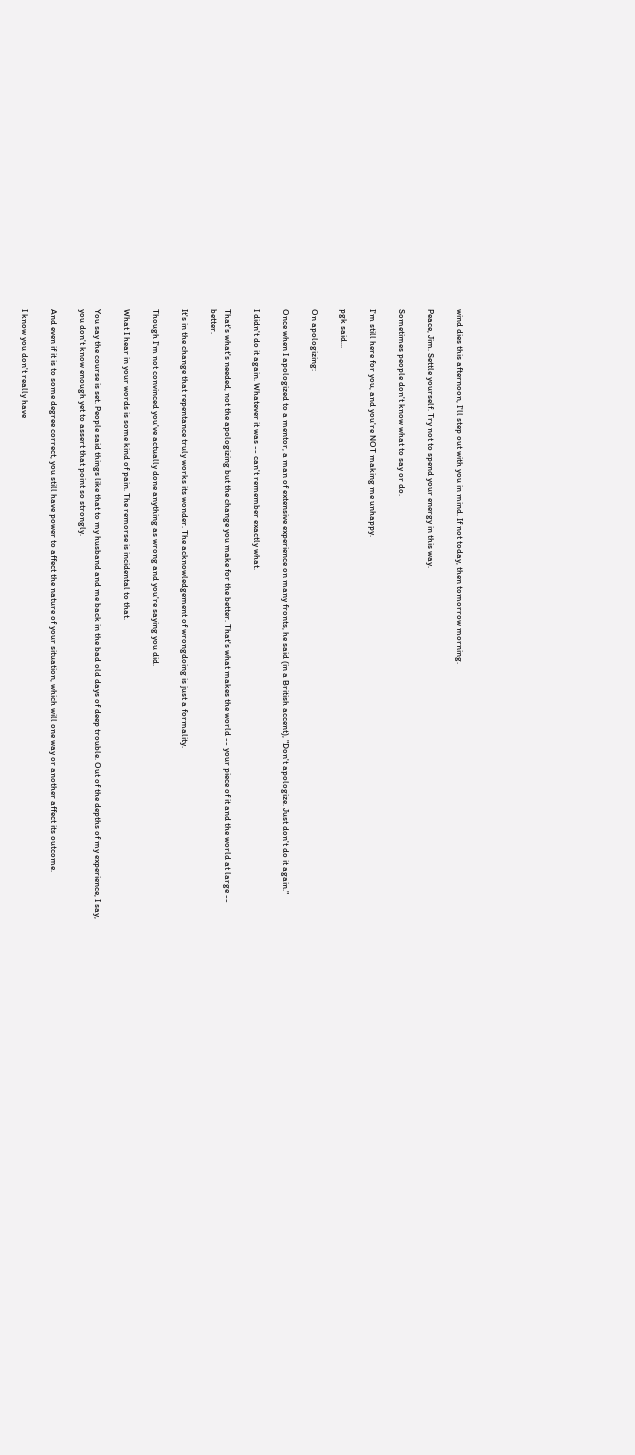wind dies this afternoon, I'll step out with you in mind. If not today, then tomorrow morning.

Peace, Jim. Settle yourself. Try not to spend your energy in this way.

Sometimes people don't know what to say or do.

I'm still here for you, and you're NOT making me unhappy.

pgk said...

On apologizing:

Once when I apologized to a mentor, a man of extensive experience on many fronts, he said (in a British accent), "Don't apologize. Just don't do it again."

I didn't do it again. Whatever it was -- can't remember exactly what.

That's what's needed, not the apologizing but the change you make for the better. That's what makes the world -- your piece of it and the world at large -- better.

It's in the change that repentance truly works its wonder. The acknowledgement of wrongdoing is just a formality.

Though I'm not convinced you've actually done anything as wrong and you're saying you did.

What I hear in your words is some kind of pain. The remorse is incidental to that.

You say the course is set. People said things like that to my husband and me back in the bad old days of deep trouble. Out of the depths of my experience, I say, you don't know enough yet to assert that point so strongly.

And even if it is to some degree correct, you still have power to affect the nature of your situation, which will one way or another affect its outcome.

I know you don't really have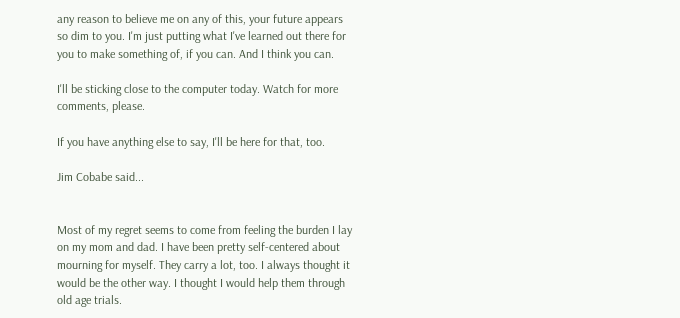any reason to believe me on any of this, your future appears so dim to you. I'm just putting what I've learned out there for you to make something of, if you can. And I think you can.

I'll be sticking close to the computer today. Watch for more comments, please.

If you have anything else to say, I'll be here for that, too.

Jim Cobabe said...


Most of my regret seems to come from feeling the burden I lay on my mom and dad. I have been pretty self-centered about mourning for myself. They carry a lot, too. I always thought it would be the other way. I thought I would help them through old age trials.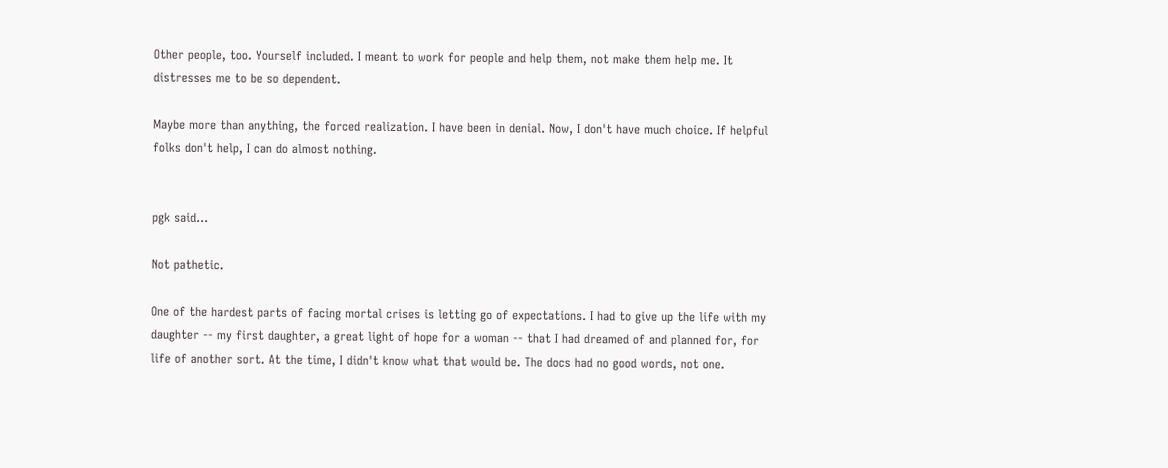Other people, too. Yourself included. I meant to work for people and help them, not make them help me. It distresses me to be so dependent.

Maybe more than anything, the forced realization. I have been in denial. Now, I don't have much choice. If helpful folks don't help, I can do almost nothing.


pgk said...

Not pathetic.

One of the hardest parts of facing mortal crises is letting go of expectations. I had to give up the life with my daughter -- my first daughter, a great light of hope for a woman -- that I had dreamed of and planned for, for life of another sort. At the time, I didn't know what that would be. The docs had no good words, not one.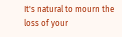It's natural to mourn the loss of your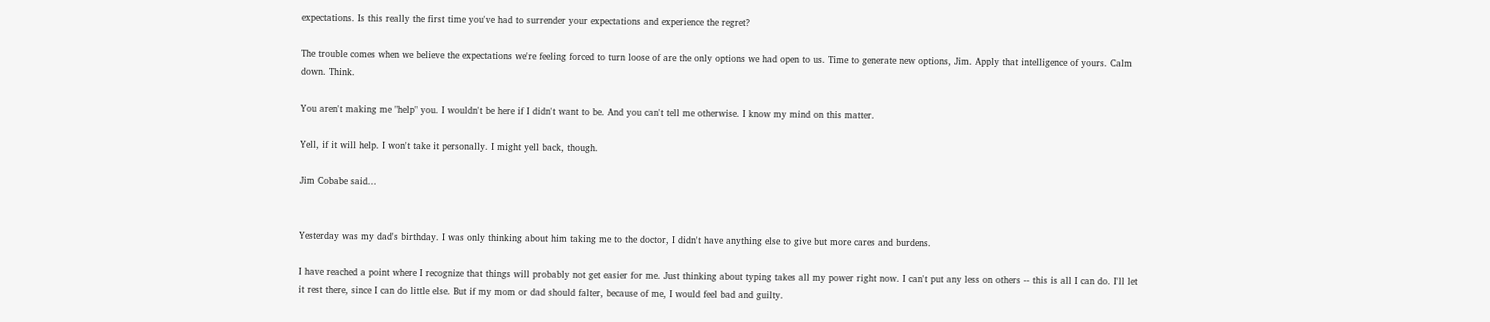expectations. Is this really the first time you've had to surrender your expectations and experience the regret?

The trouble comes when we believe the expectations we're feeling forced to turn loose of are the only options we had open to us. Time to generate new options, Jim. Apply that intelligence of yours. Calm down. Think.

You aren't making me "help" you. I wouldn't be here if I didn't want to be. And you can't tell me otherwise. I know my mind on this matter.

Yell, if it will help. I won't take it personally. I might yell back, though.

Jim Cobabe said...


Yesterday was my dad's birthday. I was only thinking about him taking me to the doctor, I didn't have anything else to give but more cares and burdens.

I have reached a point where I recognize that things will probably not get easier for me. Just thinking about typing takes all my power right now. I can't put any less on others -- this is all I can do. I'll let it rest there, since I can do little else. But if my mom or dad should falter, because of me, I would feel bad and guilty.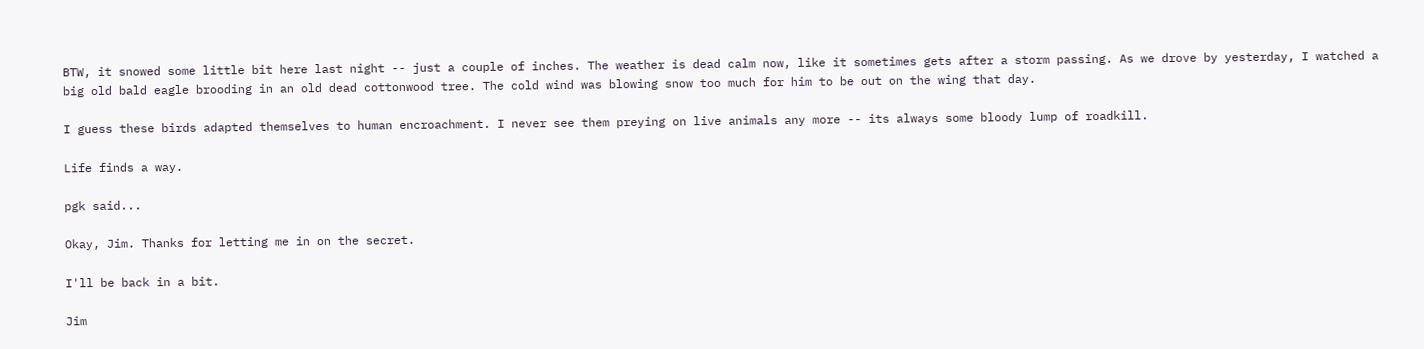BTW, it snowed some little bit here last night -- just a couple of inches. The weather is dead calm now, like it sometimes gets after a storm passing. As we drove by yesterday, I watched a big old bald eagle brooding in an old dead cottonwood tree. The cold wind was blowing snow too much for him to be out on the wing that day.

I guess these birds adapted themselves to human encroachment. I never see them preying on live animals any more -- its always some bloody lump of roadkill.

Life finds a way.

pgk said...

Okay, Jim. Thanks for letting me in on the secret.

I'll be back in a bit.

Jim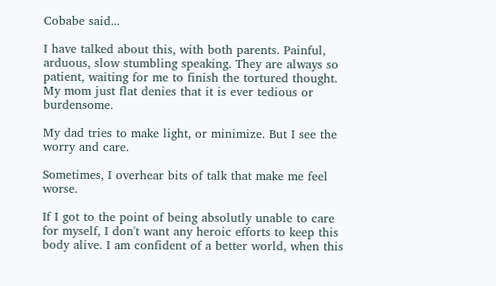Cobabe said...

I have talked about this, with both parents. Painful, arduous, slow stumbling speaking. They are always so patient, waiting for me to finish the tortured thought. My mom just flat denies that it is ever tedious or burdensome.

My dad tries to make light, or minimize. But I see the worry and care.

Sometimes, I overhear bits of talk that make me feel worse.

If I got to the point of being absolutly unable to care for myself, I don't want any heroic efforts to keep this body alive. I am confident of a better world, when this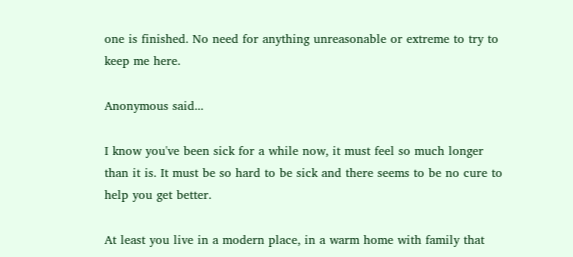one is finished. No need for anything unreasonable or extreme to try to keep me here.

Anonymous said...

I know you've been sick for a while now, it must feel so much longer than it is. It must be so hard to be sick and there seems to be no cure to help you get better.

At least you live in a modern place, in a warm home with family that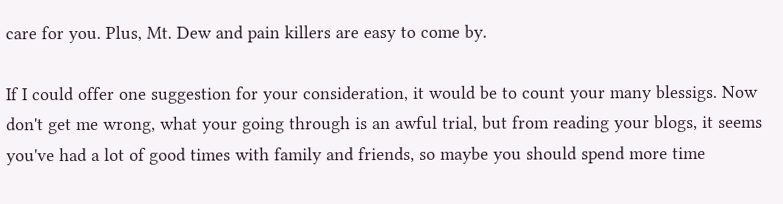care for you. Plus, Mt. Dew and pain killers are easy to come by.

If I could offer one suggestion for your consideration, it would be to count your many blessigs. Now don't get me wrong, what your going through is an awful trial, but from reading your blogs, it seems you've had a lot of good times with family and friends, so maybe you should spend more time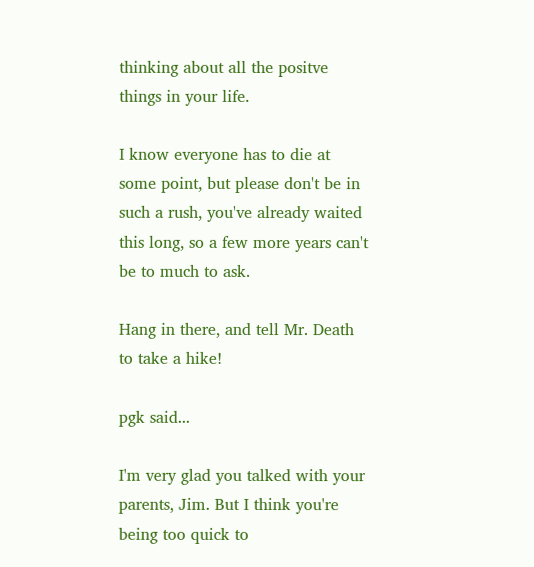thinking about all the positve things in your life.

I know everyone has to die at some point, but please don't be in such a rush, you've already waited this long, so a few more years can't be to much to ask.

Hang in there, and tell Mr. Death to take a hike!

pgk said...

I'm very glad you talked with your parents, Jim. But I think you're being too quick to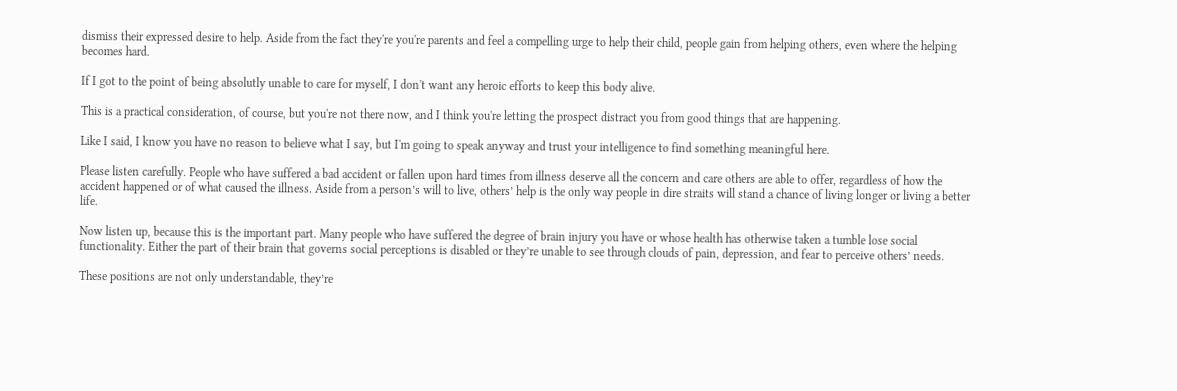dismiss their expressed desire to help. Aside from the fact they're you're parents and feel a compelling urge to help their child, people gain from helping others, even where the helping becomes hard.

If I got to the point of being absolutly unable to care for myself, I don't want any heroic efforts to keep this body alive.

This is a practical consideration, of course, but you're not there now, and I think you're letting the prospect distract you from good things that are happening.

Like I said, I know you have no reason to believe what I say, but I'm going to speak anyway and trust your intelligence to find something meaningful here.

Please listen carefully. People who have suffered a bad accident or fallen upon hard times from illness deserve all the concern and care others are able to offer, regardless of how the accident happened or of what caused the illness. Aside from a person’s will to live, others’ help is the only way people in dire straits will stand a chance of living longer or living a better life.

Now listen up, because this is the important part. Many people who have suffered the degree of brain injury you have or whose health has otherwise taken a tumble lose social functionality. Either the part of their brain that governs social perceptions is disabled or they’re unable to see through clouds of pain, depression, and fear to perceive others’ needs.

These positions are not only understandable, they’re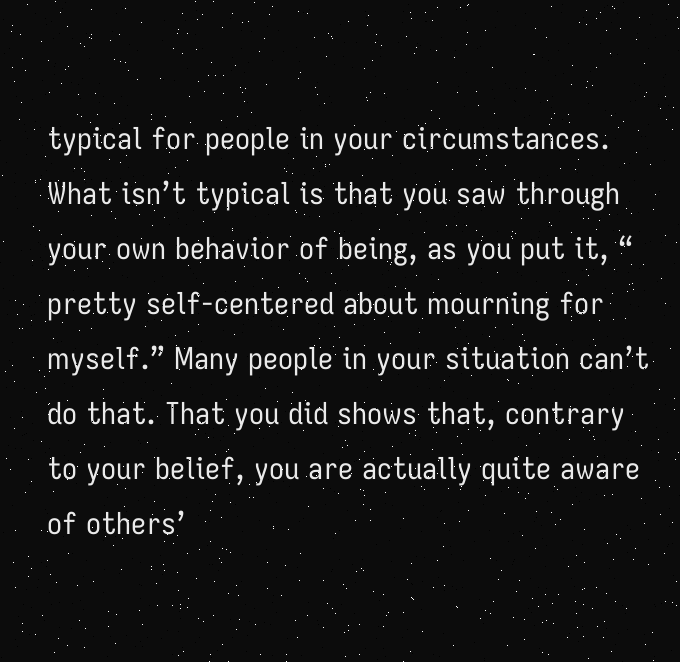typical for people in your circumstances. What isn’t typical is that you saw through your own behavior of being, as you put it, “ pretty self-centered about mourning for myself.” Many people in your situation can’t do that. That you did shows that, contrary to your belief, you are actually quite aware of others’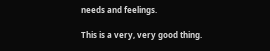needs and feelings.

This is a very, very good thing.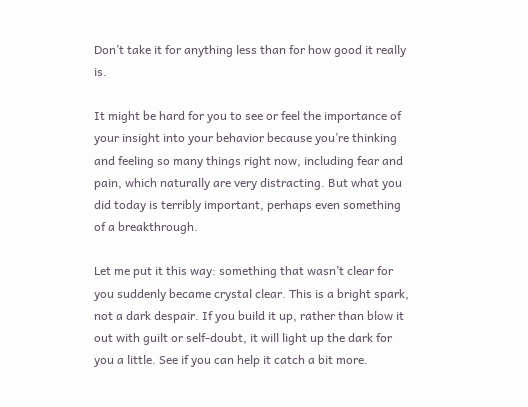Don’t take it for anything less than for how good it really is.

It might be hard for you to see or feel the importance of your insight into your behavior because you’re thinking and feeling so many things right now, including fear and pain, which naturally are very distracting. But what you did today is terribly important, perhaps even something of a breakthrough.

Let me put it this way: something that wasn’t clear for you suddenly became crystal clear. This is a bright spark, not a dark despair. If you build it up, rather than blow it out with guilt or self-doubt, it will light up the dark for you a little. See if you can help it catch a bit more.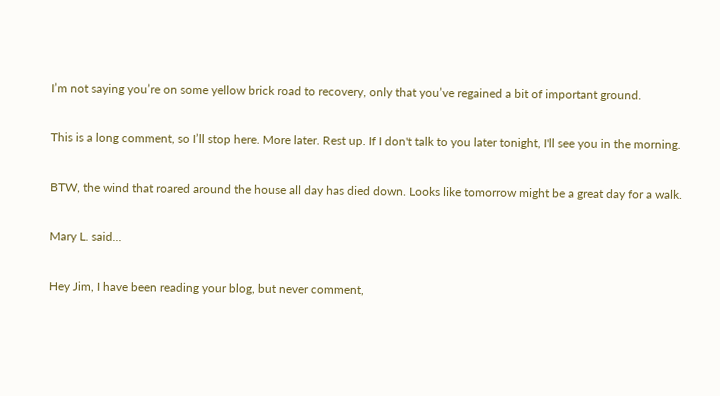I’m not saying you’re on some yellow brick road to recovery, only that you’ve regained a bit of important ground.

This is a long comment, so I’ll stop here. More later. Rest up. If I don't talk to you later tonight, I'll see you in the morning.

BTW, the wind that roared around the house all day has died down. Looks like tomorrow might be a great day for a walk.

Mary L. said...

Hey Jim, I have been reading your blog, but never comment,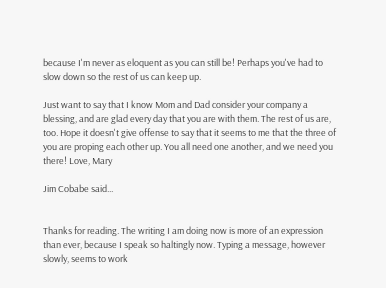because I'm never as eloquent as you can still be! Perhaps you've had to slow down so the rest of us can keep up.

Just want to say that I know Mom and Dad consider your company a blessing, and are glad every day that you are with them. The rest of us are, too. Hope it doesn't give offense to say that it seems to me that the three of you are proping each other up. You all need one another, and we need you there! Love, Mary

Jim Cobabe said...


Thanks for reading. The writing I am doing now is more of an expression than ever, because I speak so haltingly now. Typing a message, however slowly, seems to work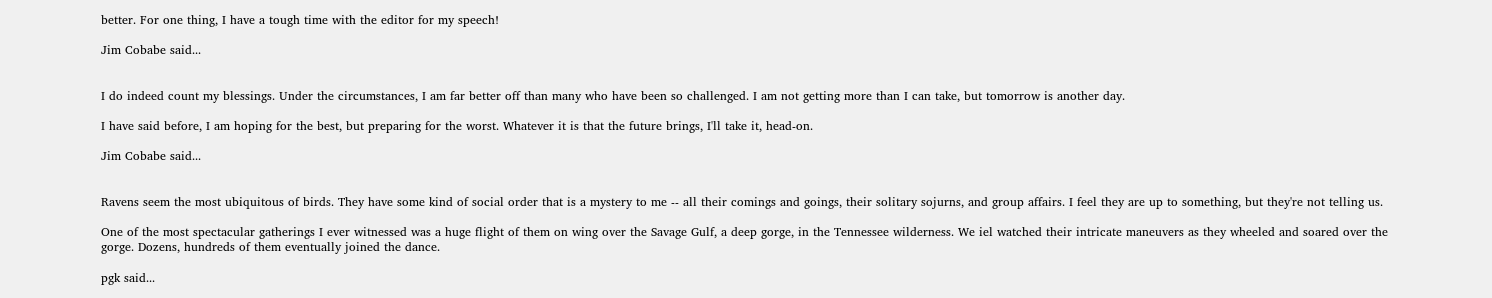better. For one thing, I have a tough time with the editor for my speech!

Jim Cobabe said...


I do indeed count my blessings. Under the circumstances, I am far better off than many who have been so challenged. I am not getting more than I can take, but tomorrow is another day.

I have said before, I am hoping for the best, but preparing for the worst. Whatever it is that the future brings, I'll take it, head-on.

Jim Cobabe said...


Ravens seem the most ubiquitous of birds. They have some kind of social order that is a mystery to me -- all their comings and goings, their solitary sojurns, and group affairs. I feel they are up to something, but they're not telling us.

One of the most spectacular gatherings I ever witnessed was a huge flight of them on wing over the Savage Gulf, a deep gorge, in the Tennessee wilderness. We iel watched their intricate maneuvers as they wheeled and soared over the gorge. Dozens, hundreds of them eventually joined the dance.

pgk said...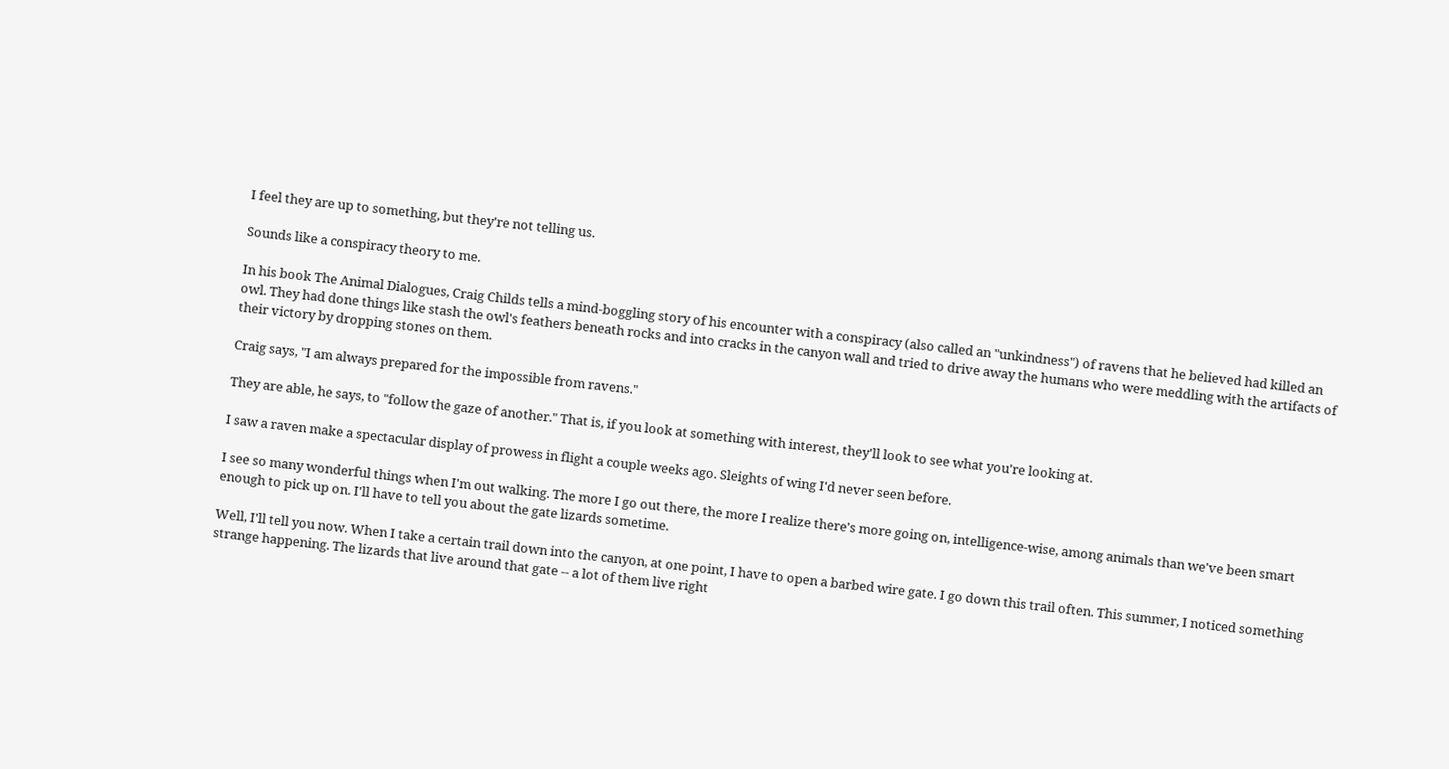I feel they are up to something, but they're not telling us.

Sounds like a conspiracy theory to me.

In his book The Animal Dialogues, Craig Childs tells a mind-boggling story of his encounter with a conspiracy (also called an "unkindness") of ravens that he believed had killed an owl. They had done things like stash the owl's feathers beneath rocks and into cracks in the canyon wall and tried to drive away the humans who were meddling with the artifacts of their victory by dropping stones on them.

Craig says, "I am always prepared for the impossible from ravens."

They are able, he says, to "follow the gaze of another." That is, if you look at something with interest, they'll look to see what you're looking at.

I saw a raven make a spectacular display of prowess in flight a couple weeks ago. Sleights of wing I'd never seen before.

I see so many wonderful things when I'm out walking. The more I go out there, the more I realize there's more going on, intelligence-wise, among animals than we've been smart enough to pick up on. I'll have to tell you about the gate lizards sometime.

Well, I'll tell you now. When I take a certain trail down into the canyon, at one point, I have to open a barbed wire gate. I go down this trail often. This summer, I noticed something strange happening. The lizards that live around that gate -- a lot of them live right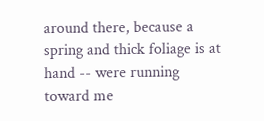around there, because a spring and thick foliage is at hand -- were running toward me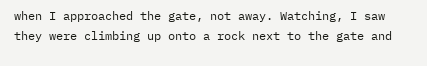when I approached the gate, not away. Watching, I saw they were climbing up onto a rock next to the gate and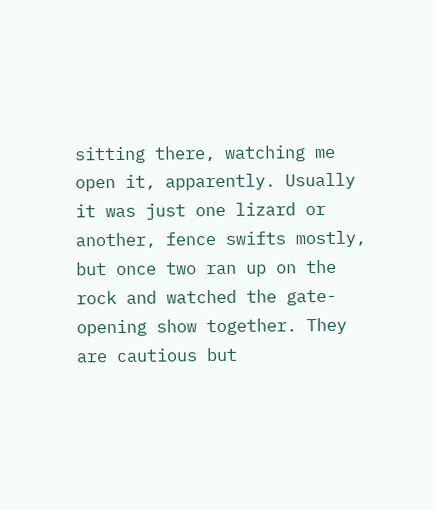sitting there, watching me open it, apparently. Usually it was just one lizard or another, fence swifts mostly, but once two ran up on the rock and watched the gate-opening show together. They are cautious but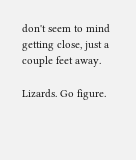don't seem to mind getting close, just a couple feet away.

Lizards. Go figure.